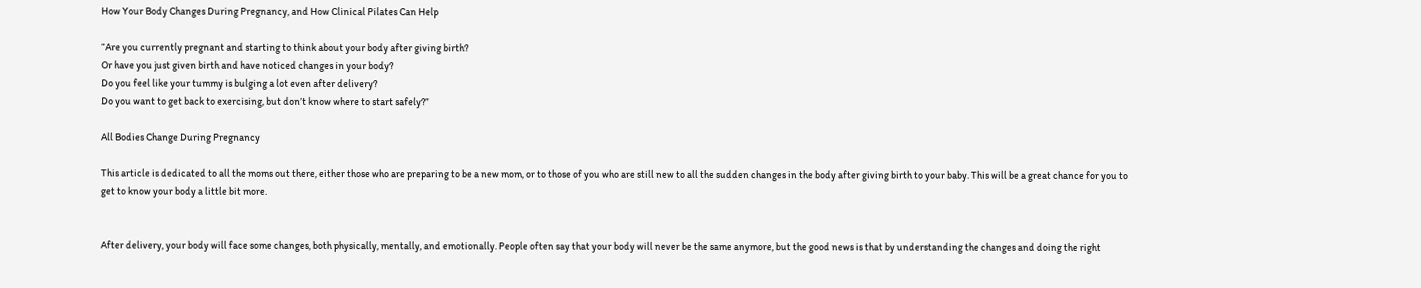How Your Body Changes During Pregnancy, and How Clinical Pilates Can Help

“Are you currently pregnant and starting to think about your body after giving birth?
Or have you just given birth and have noticed changes in your body?
Do you feel like your tummy is bulging a lot even after delivery?
Do you want to get back to exercising, but don’t know where to start safely?”

All Bodies Change During Pregnancy

This article is dedicated to all the moms out there, either those who are preparing to be a new mom, or to those of you who are still new to all the sudden changes in the body after giving birth to your baby. This will be a great chance for you to get to know your body a little bit more.


After delivery, your body will face some changes, both physically, mentally, and emotionally. People often say that your body will never be the same anymore, but the good news is that by understanding the changes and doing the right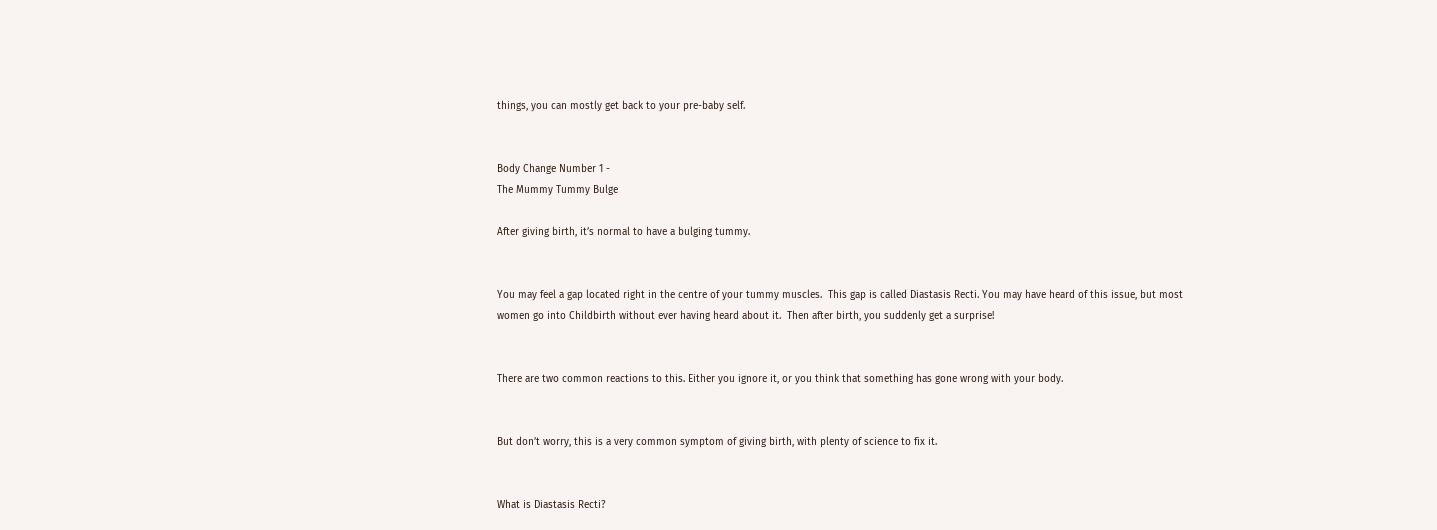things, you can mostly get back to your pre-baby self.


Body Change Number 1 -
The Mummy Tummy Bulge

After giving birth, it’s normal to have a bulging tummy.


You may feel a gap located right in the centre of your tummy muscles.  This gap is called Diastasis Recti. You may have heard of this issue, but most women go into Childbirth without ever having heard about it.  Then after birth, you suddenly get a surprise!


There are two common reactions to this. Either you ignore it, or you think that something has gone wrong with your body.


But don’t worry, this is a very common symptom of giving birth, with plenty of science to fix it.


What is Diastasis Recti?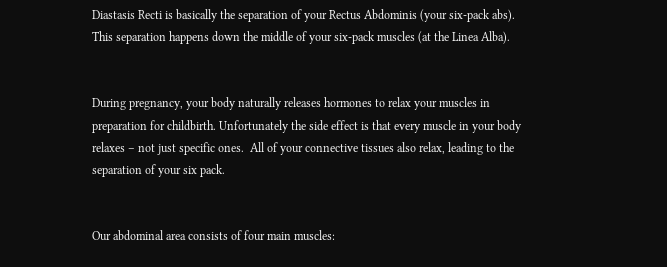Diastasis Recti is basically the separation of your Rectus Abdominis (your six-pack abs).  This separation happens down the middle of your six-pack muscles (at the Linea Alba).


During pregnancy, your body naturally releases hormones to relax your muscles in preparation for childbirth. Unfortunately the side effect is that every muscle in your body relaxes – not just specific ones.  All of your connective tissues also relax, leading to the separation of your six pack.


Our abdominal area consists of four main muscles: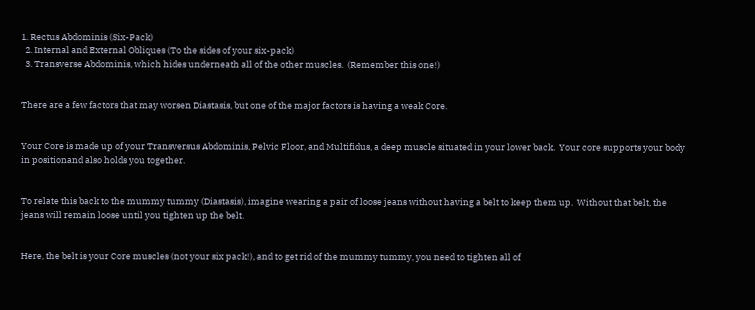1. Rectus Abdominis (Six-Pack)
  2. Internal and External Obliques (To the sides of your six-pack)
  3. Transverse Abdominis, which hides underneath all of the other muscles.  (Remember this one!)


There are a few factors that may worsen Diastasis, but one of the major factors is having a weak Core.


Your Core is made up of your Transversus Abdominis, Pelvic Floor, and Multifidus, a deep muscle situated in your lower back.  Your core supports your body in positionand also holds you together.


To relate this back to the mummy tummy (Diastasis), imagine wearing a pair of loose jeans without having a belt to keep them up.  Without that belt, the jeans will remain loose until you tighten up the belt.


Here, the belt is your Core muscles (not your six pack!), and to get rid of the mummy tummy, you need to tighten all of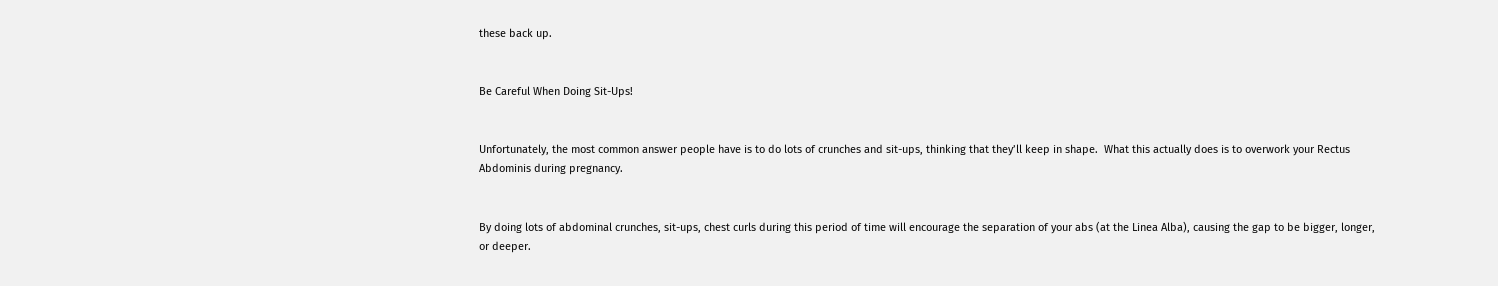these back up.


Be Careful When Doing Sit-Ups!


Unfortunately, the most common answer people have is to do lots of crunches and sit-ups, thinking that they’ll keep in shape.  What this actually does is to overwork your Rectus Abdominis during pregnancy.


By doing lots of abdominal crunches, sit-ups, chest curls during this period of time will encourage the separation of your abs (at the Linea Alba), causing the gap to be bigger, longer, or deeper.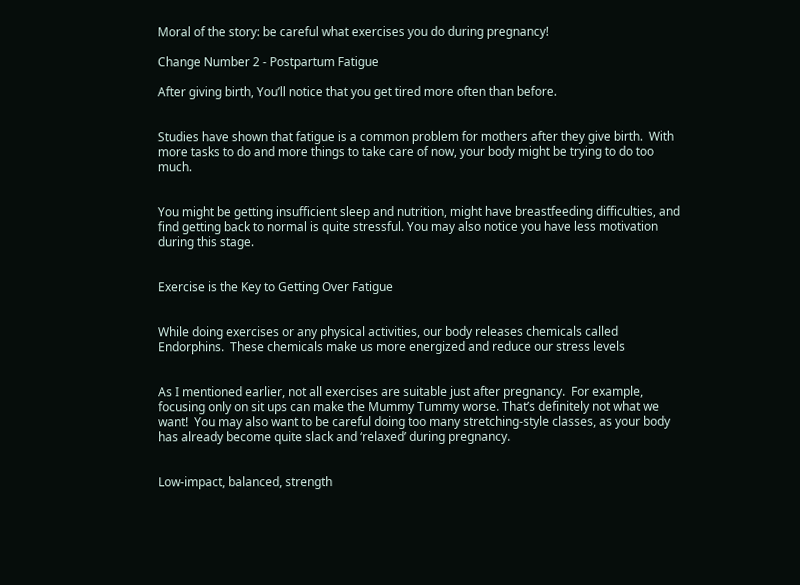Moral of the story: be careful what exercises you do during pregnancy!

Change Number 2 - Postpartum Fatigue

After giving birth, You’ll notice that you get tired more often than before.


Studies have shown that fatigue is a common problem for mothers after they give birth.  With more tasks to do and more things to take care of now, your body might be trying to do too much.


You might be getting insufficient sleep and nutrition, might have breastfeeding difficulties, and find getting back to normal is quite stressful. You may also notice you have less motivation during this stage.


Exercise is the Key to Getting Over Fatigue


While doing exercises or any physical activities, our body releases chemicals called Endorphins.  These chemicals make us more energized and reduce our stress levels


As I mentioned earlier, not all exercises are suitable just after pregnancy.  For example, focusing only on sit ups can make the Mummy Tummy worse. That’s definitely not what we want!  You may also want to be careful doing too many stretching-style classes, as your body has already become quite slack and ‘relaxed’ during pregnancy.


Low-impact, balanced, strength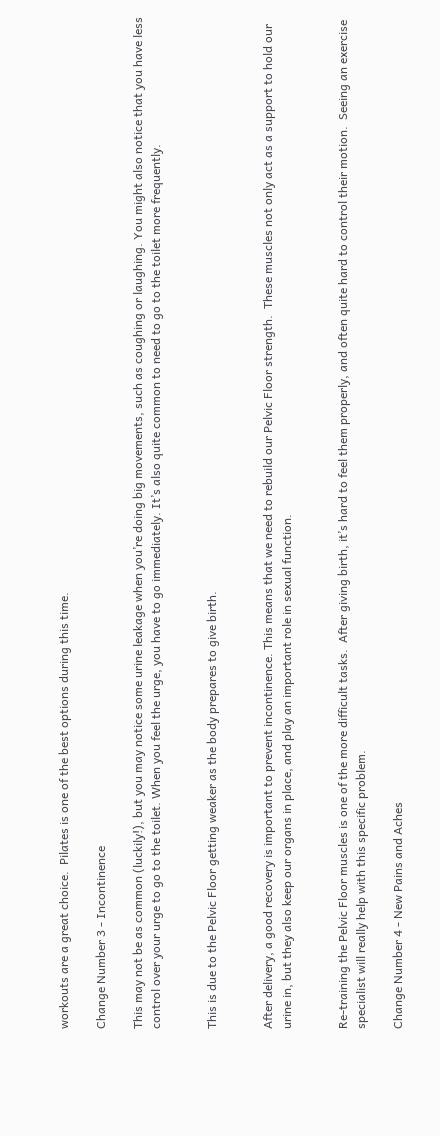workouts are a great choice.  Pilates is one of the best options during this time.

Change Number 3 - Incontinence

This may not be as common (luckily!), but you may notice some urine leakage when you’re doing big movements, such as coughing or laughing. You might also notice that you have less control over your urge to go to the toilet. When you feel the urge, you have to go immediately. It’s also quite common to need to go to the toilet more frequently.


This is due to the Pelvic Floor getting weaker as the body prepares to give birth.


After delivery, a good recovery is important to prevent incontinence. This means that we need to rebuild our Pelvic Floor strength.  These muscles not only act as a support to hold our urine in, but they also keep our organs in place, and play an important role in sexual function.


Re-training the Pelvic Floor muscles is one of the more difficult tasks.  After giving birth, it’s hard to feel them properly, and often quite hard to control their motion.  Seeing an exercise specialist will really help with this specific problem.

Change Number 4 - New Pains and Aches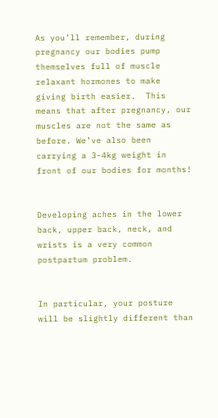As you’ll remember, during pregnancy our bodies pump themselves full of muscle relaxant hormones to make giving birth easier.  This means that after pregnancy, our muscles are not the same as before. We’ve also been carrying a 3-4kg weight in front of our bodies for months!


Developing aches in the lower back, upper back, neck, and wrists is a very common postpartum problem.


In particular, your posture will be slightly different than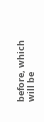before, which will be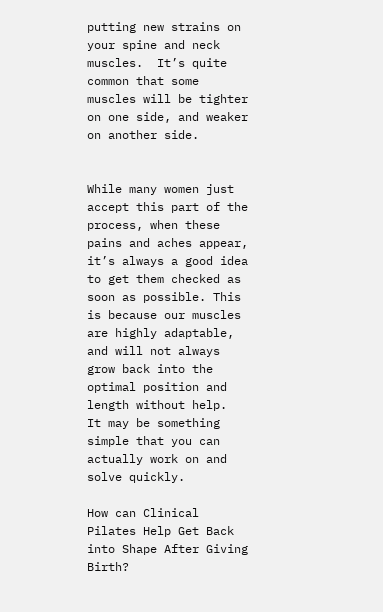putting new strains on your spine and neck muscles.  It’s quite common that some muscles will be tighter on one side, and weaker on another side.


While many women just accept this part of the process, when these pains and aches appear, it’s always a good idea to get them checked as soon as possible. This is because our muscles are highly adaptable, and will not always grow back into the optimal position and length without help.  It may be something simple that you can actually work on and solve quickly.

How can Clinical Pilates Help Get Back into Shape After Giving Birth?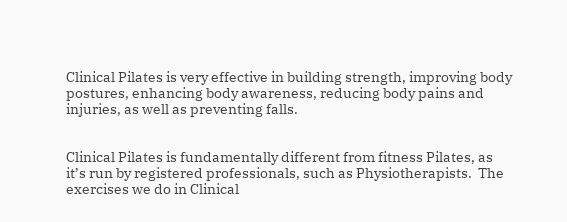Clinical Pilates is very effective in building strength, improving body postures, enhancing body awareness, reducing body pains and injuries, as well as preventing falls.


Clinical Pilates is fundamentally different from fitness Pilates, as it’s run by registered professionals, such as Physiotherapists.  The exercises we do in Clinical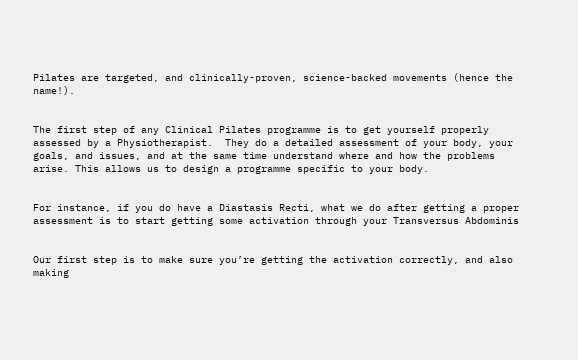Pilates are targeted, and clinically-proven, science-backed movements (hence the name!).


The first step of any Clinical Pilates programme is to get yourself properly assessed by a Physiotherapist.  They do a detailed assessment of your body, your goals, and issues, and at the same time understand where and how the problems arise. This allows us to design a programme specific to your body.


For instance, if you do have a Diastasis Recti, what we do after getting a proper assessment is to start getting some activation through your Transversus Abdominis


Our first step is to make sure you’re getting the activation correctly, and also making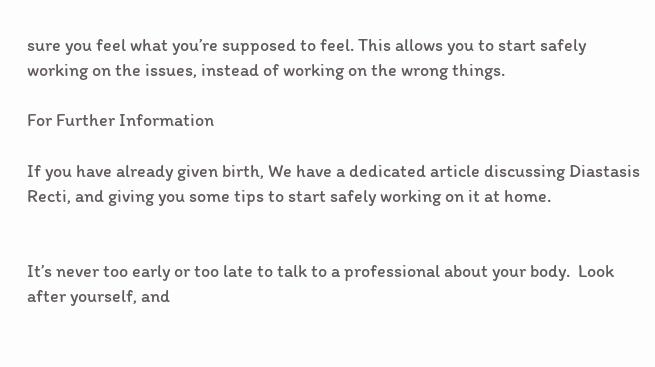sure you feel what you’re supposed to feel. This allows you to start safely working on the issues, instead of working on the wrong things.

For Further Information

If you have already given birth, We have a dedicated article discussing Diastasis Recti, and giving you some tips to start safely working on it at home.


It’s never too early or too late to talk to a professional about your body.  Look after yourself, and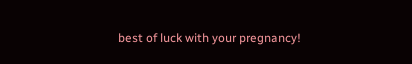best of luck with your pregnancy!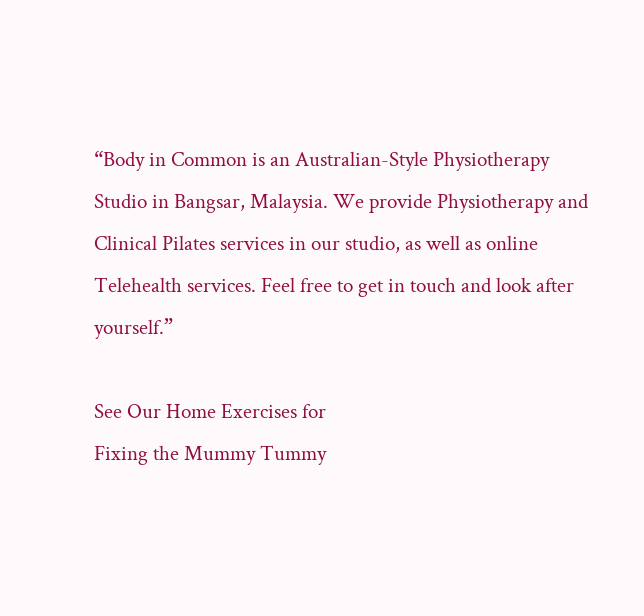“Body in Common is an Australian-Style Physiotherapy Studio in Bangsar, Malaysia. We provide Physiotherapy and Clinical Pilates services in our studio, as well as online Telehealth services. Feel free to get in touch and look after yourself.”

See Our Home Exercises for
Fixing the Mummy Tummy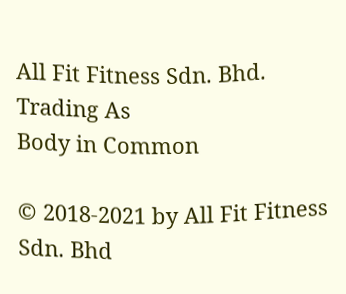All Fit Fitness Sdn. Bhd.
Trading As
Body in Common

© 2018-2021 by All Fit Fitness Sdn. Bhd